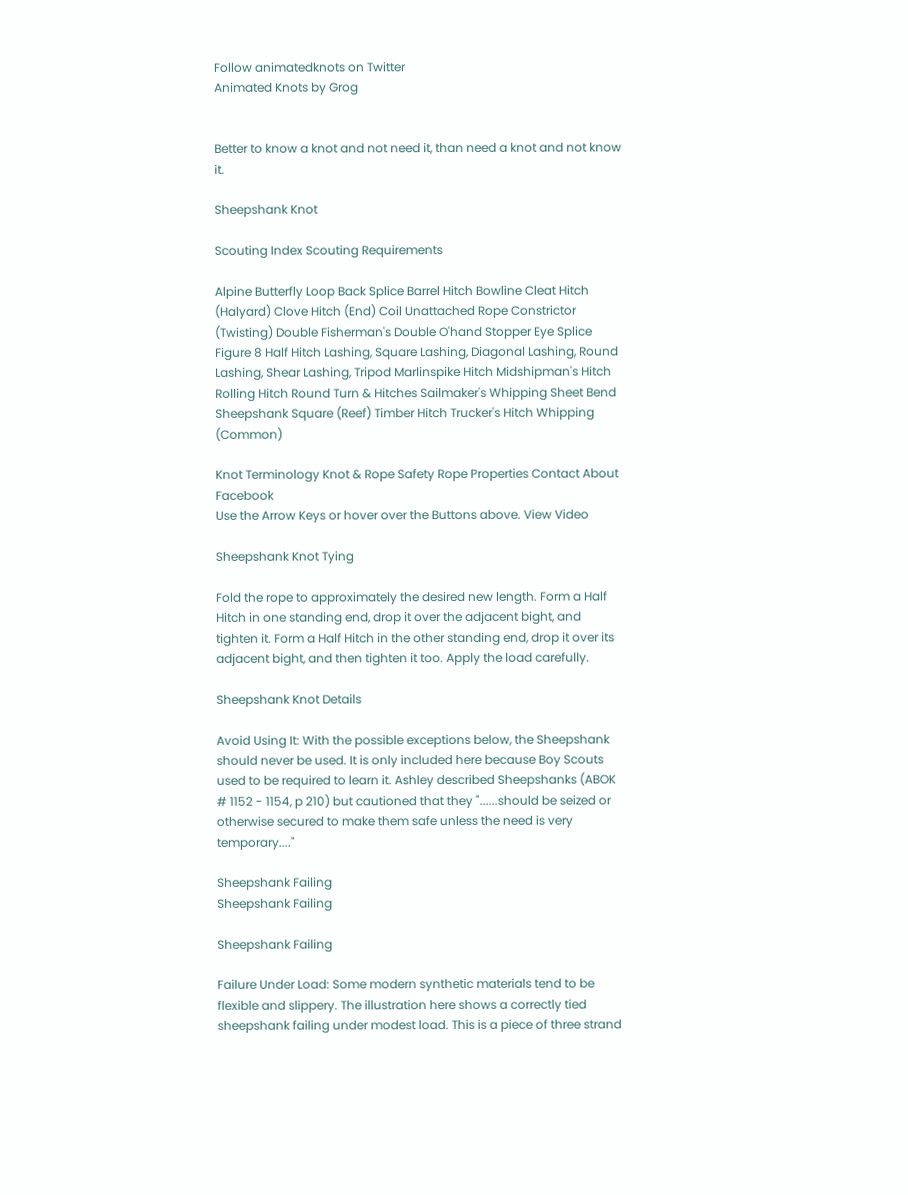Follow animatedknots on Twitter
Animated Knots by Grog


Better to know a knot and not need it, than need a knot and not know it.

Sheepshank Knot

Scouting Index Scouting Requirements

Alpine Butterfly Loop Back Splice Barrel Hitch Bowline Cleat Hitch (Halyard) Clove Hitch (End) Coil Unattached Rope Constrictor (Twisting) Double Fisherman's Double O'hand Stopper Eye Splice Figure 8 Half Hitch Lashing, Square Lashing, Diagonal Lashing, Round Lashing, Shear Lashing, Tripod Marlinspike Hitch Midshipman's Hitch Rolling Hitch Round Turn & Hitches Sailmaker's Whipping Sheet Bend Sheepshank Square (Reef) Timber Hitch Trucker's Hitch Whipping (Common)

Knot Terminology Knot & Rope Safety Rope Properties Contact About Facebook
Use the Arrow Keys or hover over the Buttons above. View Video

Sheepshank Knot Tying

Fold the rope to approximately the desired new length. Form a Half Hitch in one standing end, drop it over the adjacent bight, and tighten it. Form a Half Hitch in the other standing end, drop it over its adjacent bight, and then tighten it too. Apply the load carefully.

Sheepshank Knot Details

Avoid Using It: With the possible exceptions below, the Sheepshank should never be used. It is only included here because Boy Scouts used to be required to learn it. Ashley described Sheepshanks (ABOK # 1152 - 1154, p 210) but cautioned that they "......should be seized or otherwise secured to make them safe unless the need is very temporary...."

Sheepshank Failing
Sheepshank Failing

Sheepshank Failing

Failure Under Load: Some modern synthetic materials tend to be flexible and slippery. The illustration here shows a correctly tied sheepshank failing under modest load. This is a piece of three strand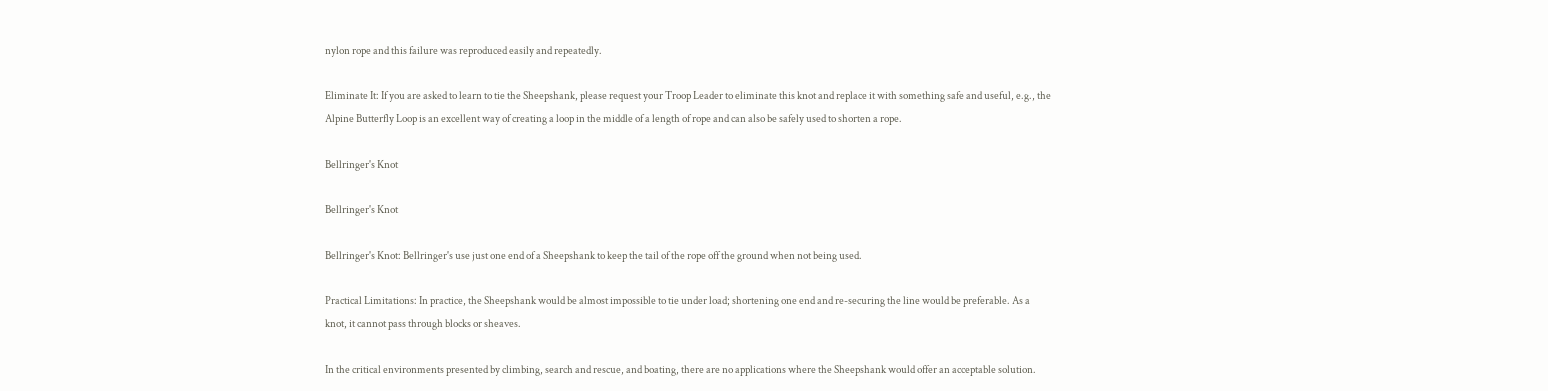nylon rope and this failure was reproduced easily and repeatedly.

Eliminate It: If you are asked to learn to tie the Sheepshank, please request your Troop Leader to eliminate this knot and replace it with something safe and useful, e.g., the Alpine Butterfly Loop is an excellent way of creating a loop in the middle of a length of rope and can also be safely used to shorten a rope.

Bellringer's Knot

Bellringer's Knot

Bellringer's Knot: Bellringer's use just one end of a Sheepshank to keep the tail of the rope off the ground when not being used.

Practical Limitations: In practice, the Sheepshank would be almost impossible to tie under load; shortening one end and re-securing the line would be preferable. As a knot, it cannot pass through blocks or sheaves.

In the critical environments presented by climbing, search and rescue, and boating, there are no applications where the Sheepshank would offer an acceptable solution.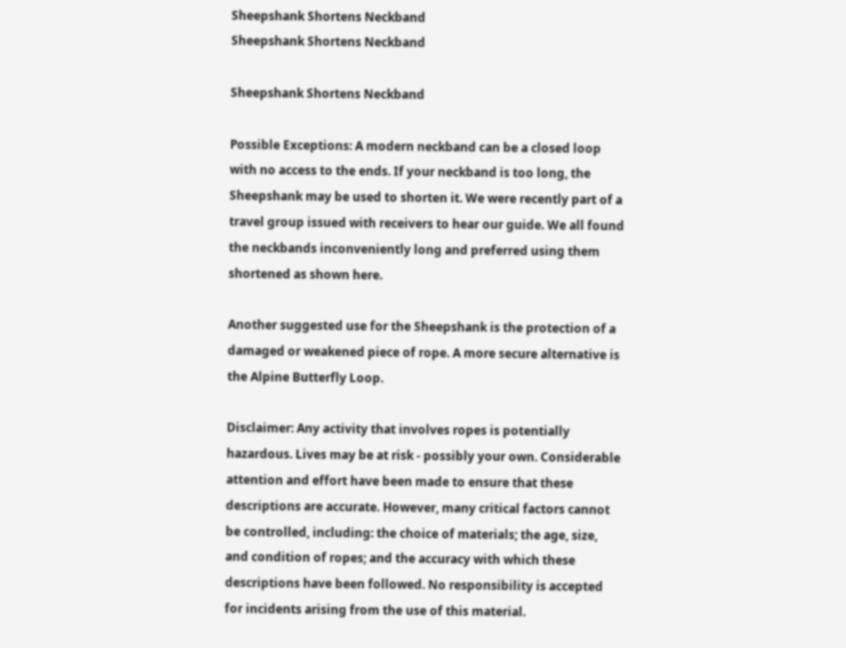Sheepshank Shortens Neckband
Sheepshank Shortens Neckband

Sheepshank Shortens Neckband

Possible Exceptions: A modern neckband can be a closed loop with no access to the ends. If your neckband is too long, the Sheepshank may be used to shorten it. We were recently part of a travel group issued with receivers to hear our guide. We all found the neckbands inconveniently long and preferred using them shortened as shown here.

Another suggested use for the Sheepshank is the protection of a damaged or weakened piece of rope. A more secure alternative is the Alpine Butterfly Loop.

Disclaimer: Any activity that involves ropes is potentially hazardous. Lives may be at risk - possibly your own. Considerable attention and effort have been made to ensure that these descriptions are accurate. However, many critical factors cannot be controlled, including: the choice of materials; the age, size, and condition of ropes; and the accuracy with which these descriptions have been followed. No responsibility is accepted for incidents arising from the use of this material.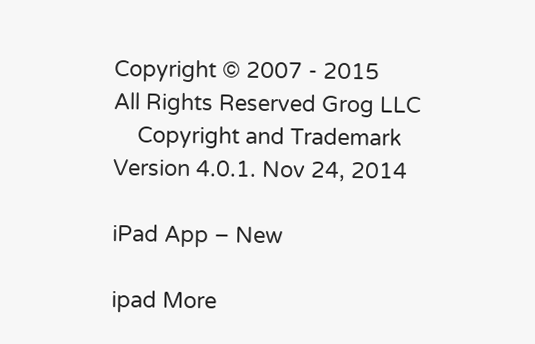Copyright © 2007 - 2015
All Rights Reserved Grog LLC
    Copyright and Trademark
Version 4.0.1. Nov 24, 2014

iPad App – New

ipad More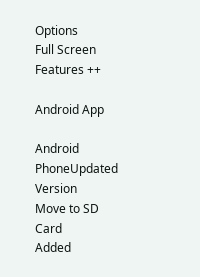Options
Full Screen
Features ++

Android App

Android PhoneUpdated Version
Move to SD Card
Added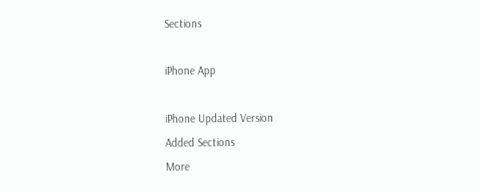Sections

iPhone App

iPhone Updated Version
Added Sections
More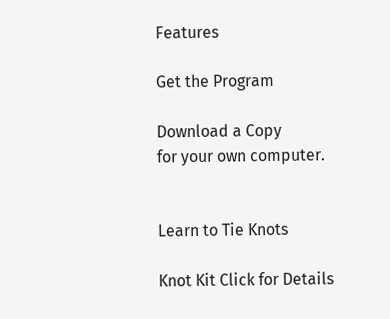Features

Get the Program

Download a Copy
for your own computer.


Learn to Tie Knots

Knot Kit Click for Details